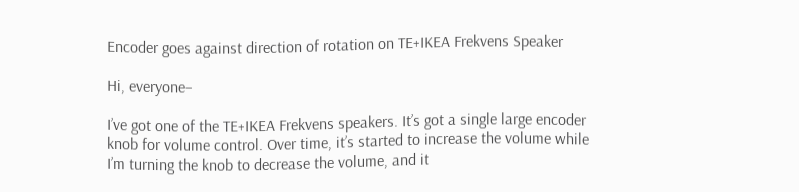Encoder goes against direction of rotation on TE+IKEA Frekvens Speaker

Hi, everyone–

I’ve got one of the TE+IKEA Frekvens speakers. It’s got a single large encoder knob for volume control. Over time, it’s started to increase the volume while I’m turning the knob to decrease the volume, and it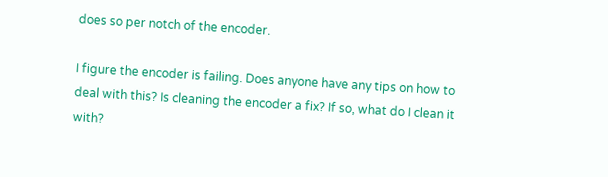does so per notch of the encoder.

I figure the encoder is failing. Does anyone have any tips on how to deal with this? Is cleaning the encoder a fix? If so, what do I clean it with?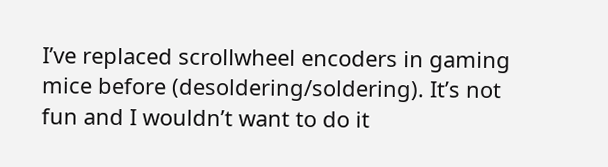I’ve replaced scrollwheel encoders in gaming mice before (desoldering/soldering). It’s not fun and I wouldn’t want to do it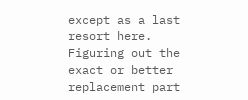except as a last resort here. Figuring out the exact or better replacement part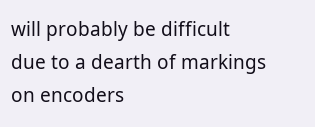will probably be difficult due to a dearth of markings on encoders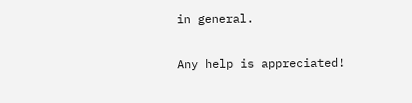in general.

Any help is appreciated!